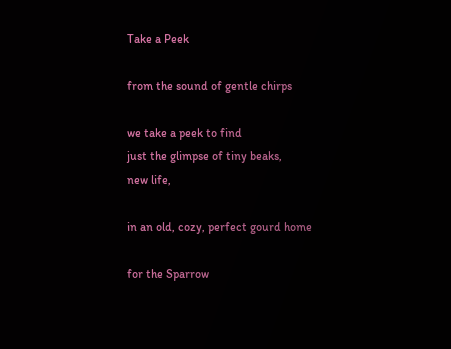Take a Peek

from the sound of gentle chirps

we take a peek to find
just the glimpse of tiny beaks,
new life,

in an old, cozy, perfect gourd home

for the Sparrow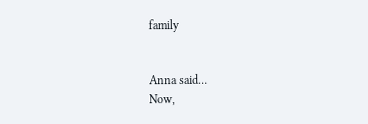family


Anna said…
Now,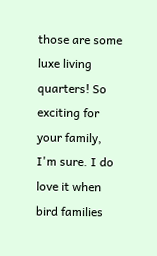those are some luxe living quarters! So exciting for your family, I'm sure. I do love it when bird families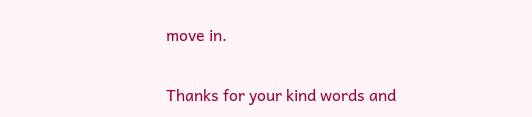move in.

Thanks for your kind words and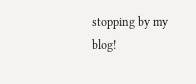stopping by my blog!